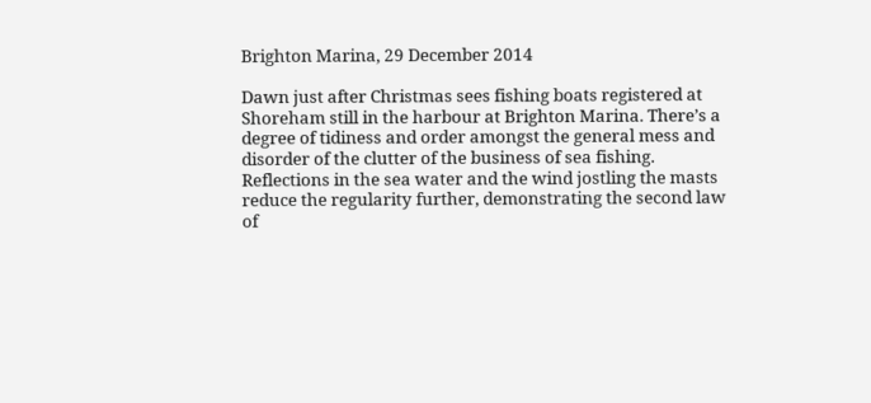Brighton Marina, 29 December 2014

Dawn just after Christmas sees fishing boats registered at Shoreham still in the harbour at Brighton Marina. There’s a degree of tidiness and order amongst the general mess and disorder of the clutter of the business of sea fishing. Reflections in the sea water and the wind jostling the masts reduce the regularity further, demonstrating the second law of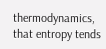thermodynamics, that entropy tends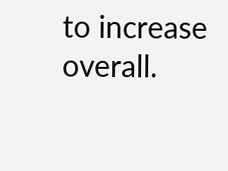to increase overall.